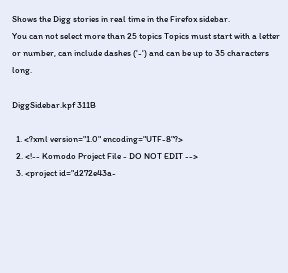Shows the Digg stories in real time in the Firefox sidebar.
You can not select more than 25 topics Topics must start with a letter or number, can include dashes ('-') and can be up to 35 characters long.

DiggSidebar.kpf 311B

  1. <?xml version="1.0" encoding="UTF-8"?>
  2. <!-- Komodo Project File - DO NOT EDIT -->
  3. <project id="d272e43a-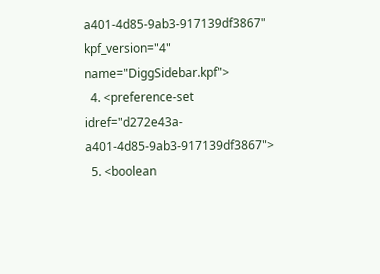a401-4d85-9ab3-917139df3867" kpf_version="4" name="DiggSidebar.kpf">
  4. <preference-set idref="d272e43a-a401-4d85-9ab3-917139df3867">
  5. <boolean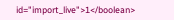id="import_live">1</boolean>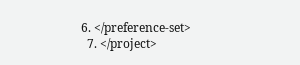6. </preference-set>
  7. </project>